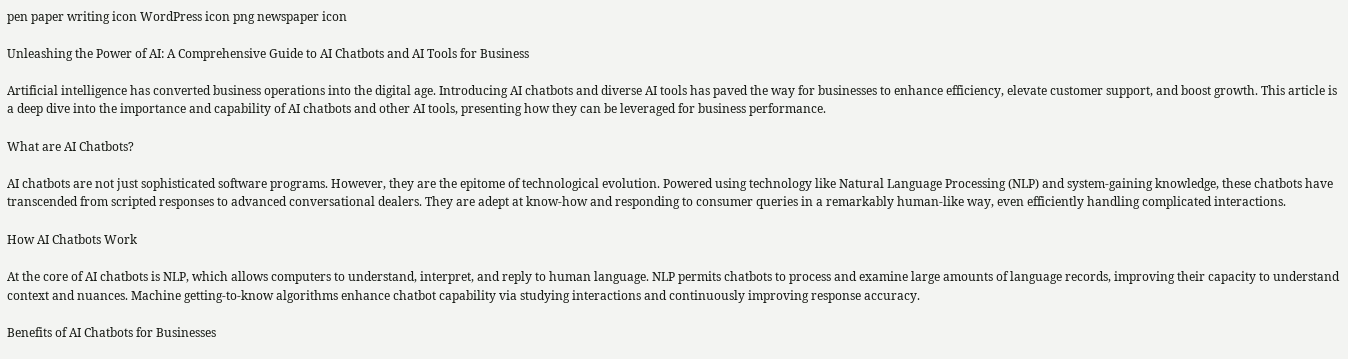pen paper writing icon WordPress icon png newspaper icon

Unleashing the Power of AI: A Comprehensive Guide to AI Chatbots and AI Tools for Business

Artificial intelligence has converted business operations into the digital age. Introducing AI chatbots and diverse AI tools has paved the way for businesses to enhance efficiency, elevate customer support, and boost growth. This article is a deep dive into the importance and capability of AI chatbots and other AI tools, presenting how they can be leveraged for business performance.

What are AI Chatbots?

AI chatbots are not just sophisticated software programs. However, they are the epitome of technological evolution. Powered using technology like Natural Language Processing (NLP) and system-gaining knowledge, these chatbots have transcended from scripted responses to advanced conversational dealers. They are adept at know-how and responding to consumer queries in a remarkably human-like way, even efficiently handling complicated interactions.

How AI Chatbots Work

At the core of AI chatbots is NLP, which allows computers to understand, interpret, and reply to human language. NLP permits chatbots to process and examine large amounts of language records, improving their capacity to understand context and nuances. Machine getting-to-know algorithms enhance chatbot capability via studying interactions and continuously improving response accuracy.

Benefits of AI Chatbots for Businesses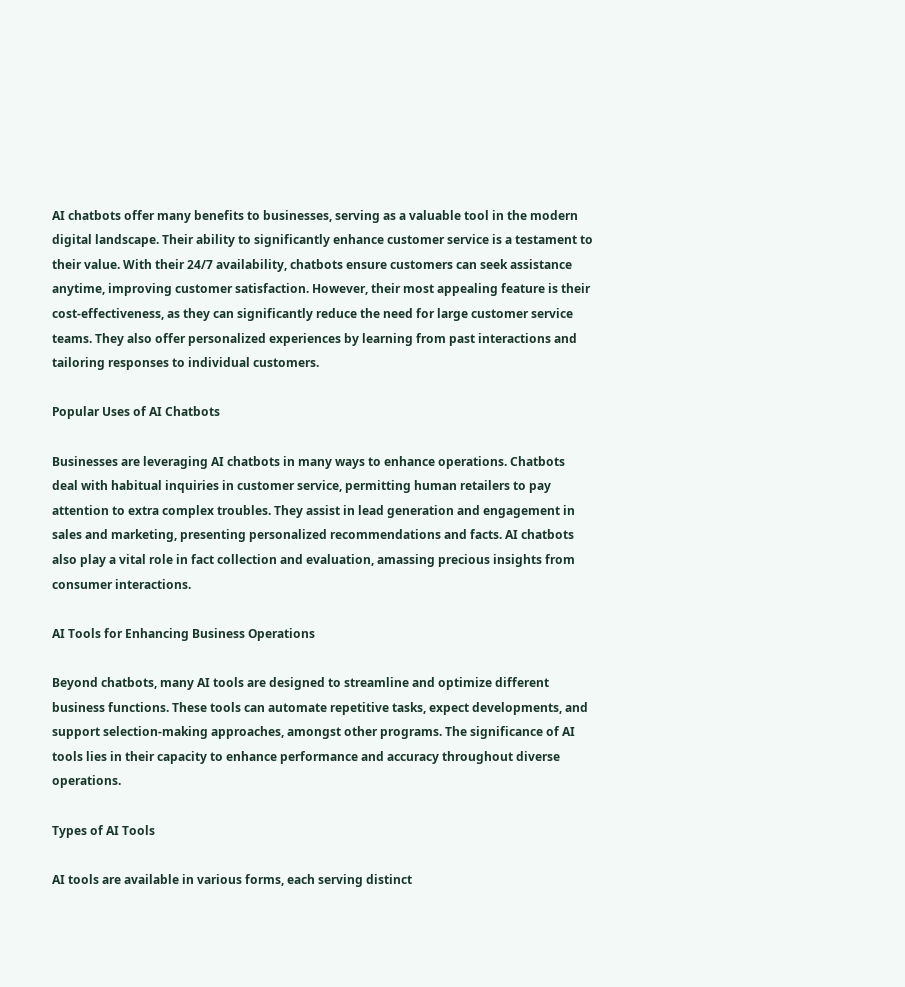AI chatbots offer many benefits to businesses, serving as a valuable tool in the modern digital landscape. Their ability to significantly enhance customer service is a testament to their value. With their 24/7 availability, chatbots ensure customers can seek assistance anytime, improving customer satisfaction. However, their most appealing feature is their cost-effectiveness, as they can significantly reduce the need for large customer service teams. They also offer personalized experiences by learning from past interactions and tailoring responses to individual customers.

Popular Uses of AI Chatbots

Businesses are leveraging AI chatbots in many ways to enhance operations. Chatbots deal with habitual inquiries in customer service, permitting human retailers to pay attention to extra complex troubles. They assist in lead generation and engagement in sales and marketing, presenting personalized recommendations and facts. AI chatbots also play a vital role in fact collection and evaluation, amassing precious insights from consumer interactions.

AI Tools for Enhancing Business Operations

Beyond chatbots, many AI tools are designed to streamline and optimize different business functions. These tools can automate repetitive tasks, expect developments, and support selection-making approaches, amongst other programs. The significance of AI tools lies in their capacity to enhance performance and accuracy throughout diverse operations.

Types of AI Tools

AI tools are available in various forms, each serving distinct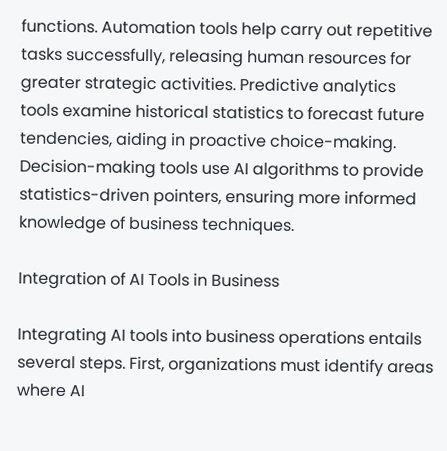functions. Automation tools help carry out repetitive tasks successfully, releasing human resources for greater strategic activities. Predictive analytics tools examine historical statistics to forecast future tendencies, aiding in proactive choice-making. Decision-making tools use AI algorithms to provide statistics-driven pointers, ensuring more informed knowledge of business techniques.

Integration of AI Tools in Business

Integrating AI tools into business operations entails several steps. First, organizations must identify areas where AI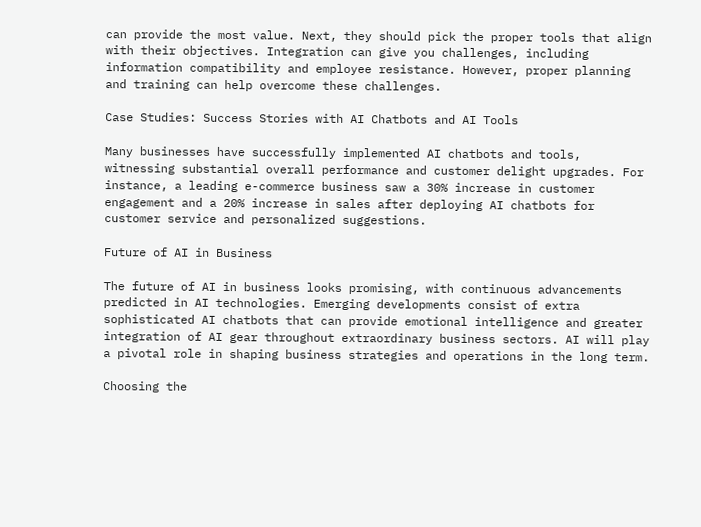can provide the most value. Next, they should pick the proper tools that align with their objectives. Integration can give you challenges, including information compatibility and employee resistance. However, proper planning and training can help overcome these challenges.

Case Studies: Success Stories with AI Chatbots and AI Tools

Many businesses have successfully implemented AI chatbots and tools, witnessing substantial overall performance and customer delight upgrades. For instance, a leading e-commerce business saw a 30% increase in customer engagement and a 20% increase in sales after deploying AI chatbots for customer service and personalized suggestions.

Future of AI in Business

The future of AI in business looks promising, with continuous advancements predicted in AI technologies. Emerging developments consist of extra sophisticated AI chatbots that can provide emotional intelligence and greater integration of AI gear throughout extraordinary business sectors. AI will play a pivotal role in shaping business strategies and operations in the long term.

Choosing the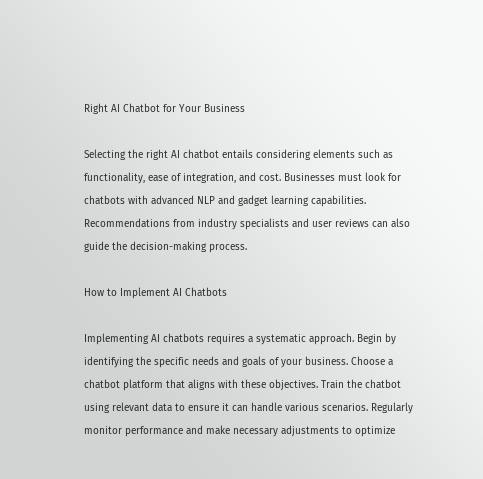Right AI Chatbot for Your Business

Selecting the right AI chatbot entails considering elements such as functionality, ease of integration, and cost. Businesses must look for chatbots with advanced NLP and gadget learning capabilities. Recommendations from industry specialists and user reviews can also guide the decision-making process.

How to Implement AI Chatbots

Implementing AI chatbots requires a systematic approach. Begin by identifying the specific needs and goals of your business. Choose a chatbot platform that aligns with these objectives. Train the chatbot using relevant data to ensure it can handle various scenarios. Regularly monitor performance and make necessary adjustments to optimize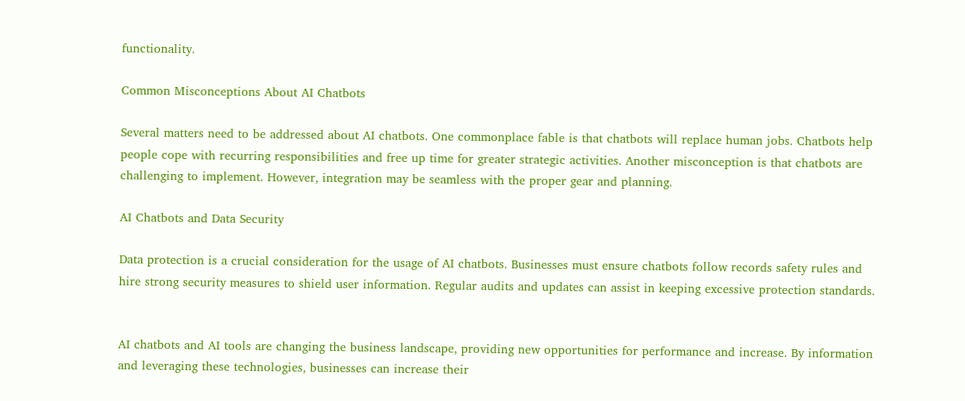functionality.

Common Misconceptions About AI Chatbots

Several matters need to be addressed about AI chatbots. One commonplace fable is that chatbots will replace human jobs. Chatbots help people cope with recurring responsibilities and free up time for greater strategic activities. Another misconception is that chatbots are challenging to implement. However, integration may be seamless with the proper gear and planning.

AI Chatbots and Data Security

Data protection is a crucial consideration for the usage of AI chatbots. Businesses must ensure chatbots follow records safety rules and hire strong security measures to shield user information. Regular audits and updates can assist in keeping excessive protection standards.


AI chatbots and AI tools are changing the business landscape, providing new opportunities for performance and increase. By information and leveraging these technologies, businesses can increase their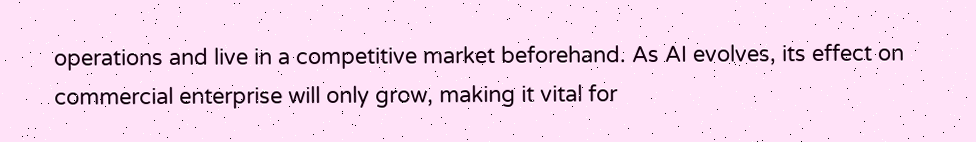operations and live in a competitive market beforehand. As AI evolves, its effect on commercial enterprise will only grow, making it vital for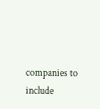companies to include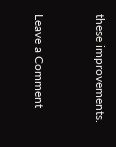these improvements.


Leave a Comment